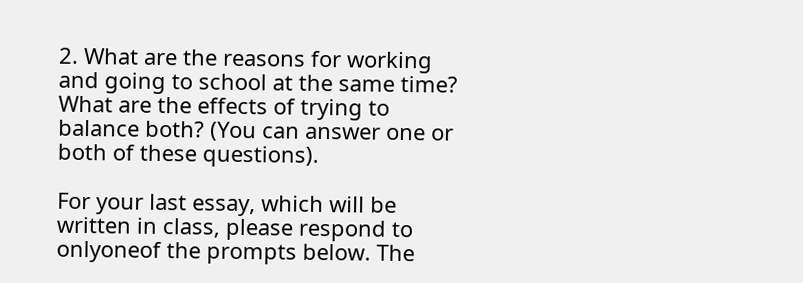2. What are the reasons for working and going to school at the same time? What are the effects of trying to balance both? (You can answer one or both of these questions).

For your last essay, which will be written in class, please respond to onlyoneof the prompts below. The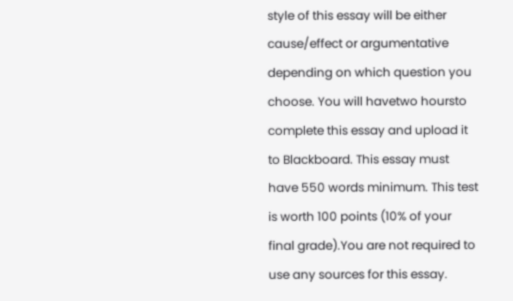style of this essay will be either cause/effect or argumentative depending on which question you choose. You will havetwo hoursto complete this essay and upload it to Blackboard. This essay must have 550 words minimum. This test is worth 100 points (10% of your final grade).You are not required to use any sources for this essay.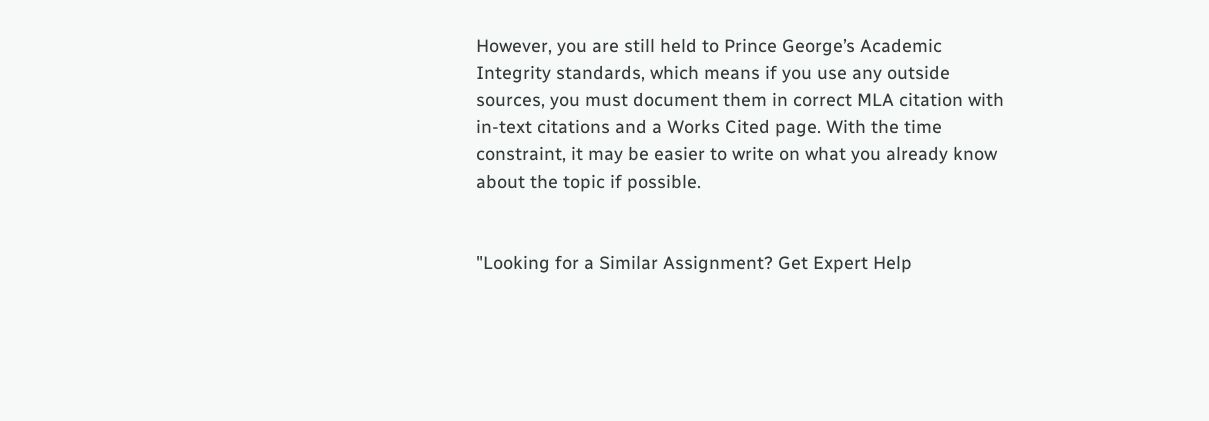However, you are still held to Prince George’s Academic Integrity standards, which means if you use any outside sources, you must document them in correct MLA citation with in-text citations and a Works Cited page. With the time constraint, it may be easier to write on what you already know about the topic if possible.


"Looking for a Similar Assignment? Get Expert Help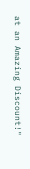at an Amazing Discount!"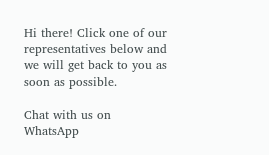Hi there! Click one of our representatives below and we will get back to you as soon as possible.

Chat with us on WhatsApp